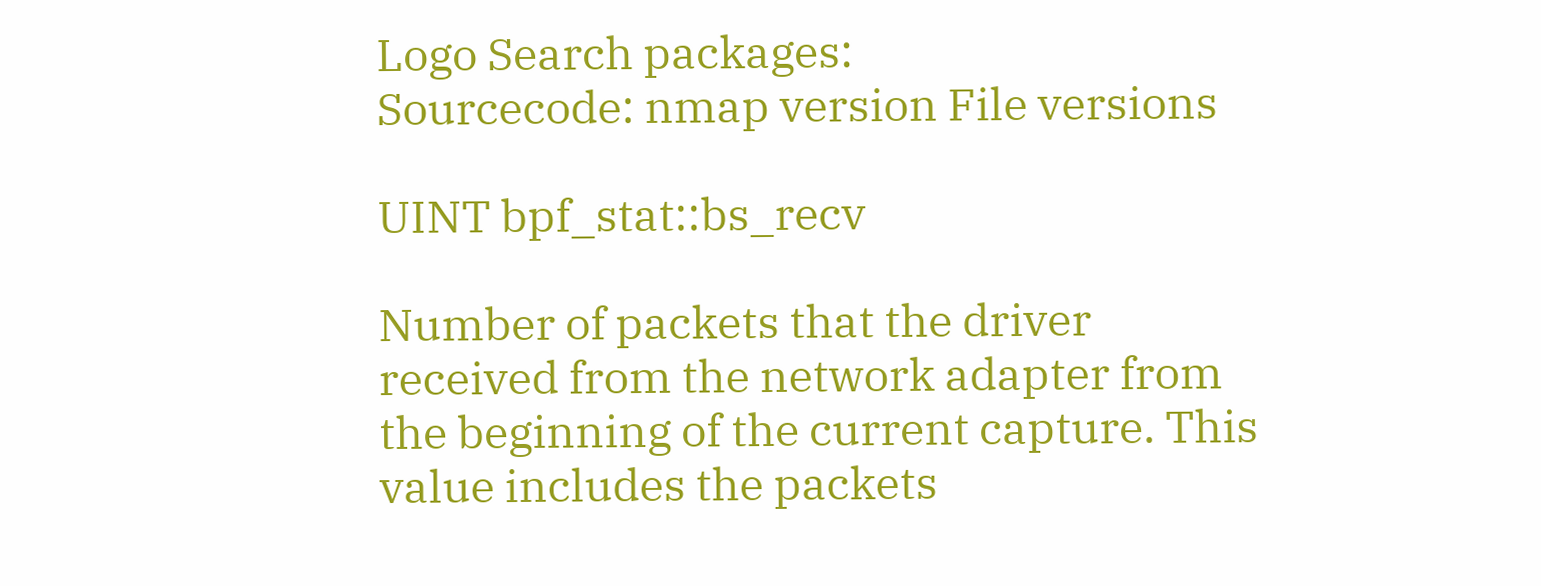Logo Search packages:
Sourcecode: nmap version File versions

UINT bpf_stat::bs_recv

Number of packets that the driver received from the network adapter from the beginning of the current capture. This value includes the packets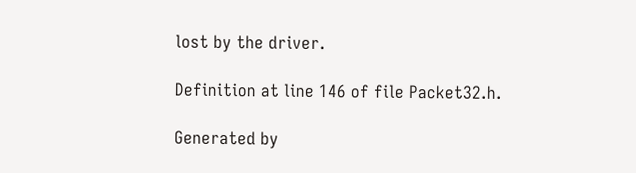lost by the driver.

Definition at line 146 of file Packet32.h.

Generated by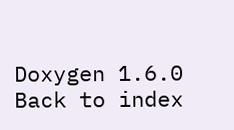Doxygen 1.6.0   Back to index